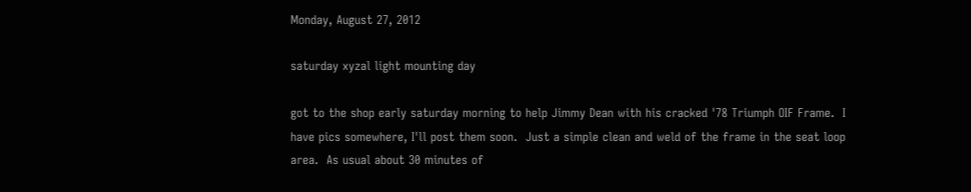Monday, August 27, 2012

saturday xyzal light mounting day

got to the shop early saturday morning to help Jimmy Dean with his cracked '78 Triumph OIF Frame.  I have pics somewhere, I'll post them soon.  Just a simple clean and weld of the frame in the seat loop area.  As usual about 30 minutes of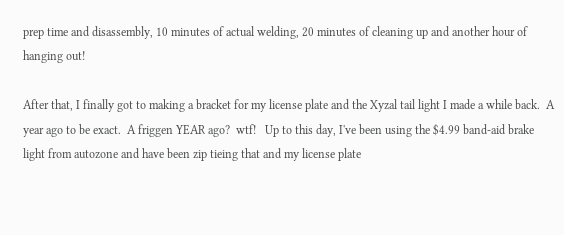prep time and disassembly, 10 minutes of actual welding, 20 minutes of cleaning up and another hour of hanging out!

After that, I finally got to making a bracket for my license plate and the Xyzal tail light I made a while back.  A year ago to be exact.  A friggen YEAR ago?  wtf!   Up to this day, I've been using the $4.99 band-aid brake light from autozone and have been zip tieing that and my license plate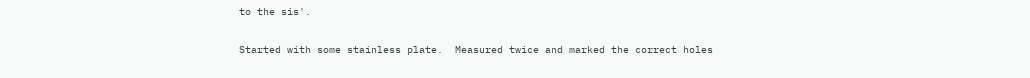to the sis'.

Started with some stainless plate.  Measured twice and marked the correct holes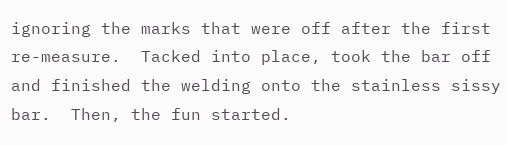ignoring the marks that were off after the first re-measure.  Tacked into place, took the bar off and finished the welding onto the stainless sissy bar.  Then, the fun started.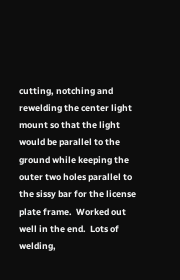cutting, notching and rewelding the center light mount so that the light would be parallel to the ground while keeping the outer two holes parallel to the sissy bar for the license plate frame.  Worked out well in the end.  Lots of welding,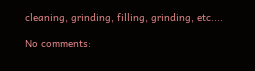cleaning, grinding, filling, grinding, etc....

No comments: